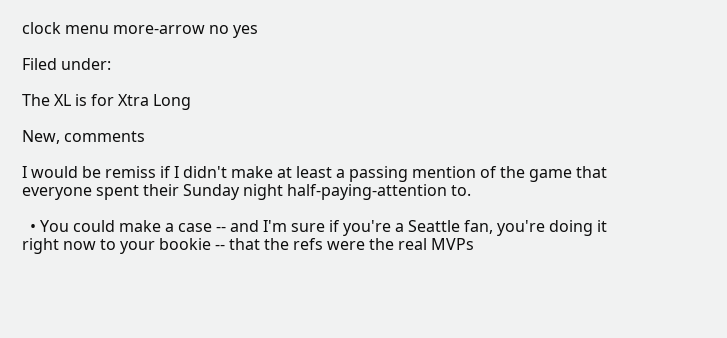clock menu more-arrow no yes

Filed under:

The XL is for Xtra Long

New, comments

I would be remiss if I didn't make at least a passing mention of the game that everyone spent their Sunday night half-paying-attention to.

  • You could make a case -- and I'm sure if you're a Seattle fan, you're doing it right now to your bookie -- that the refs were the real MVPs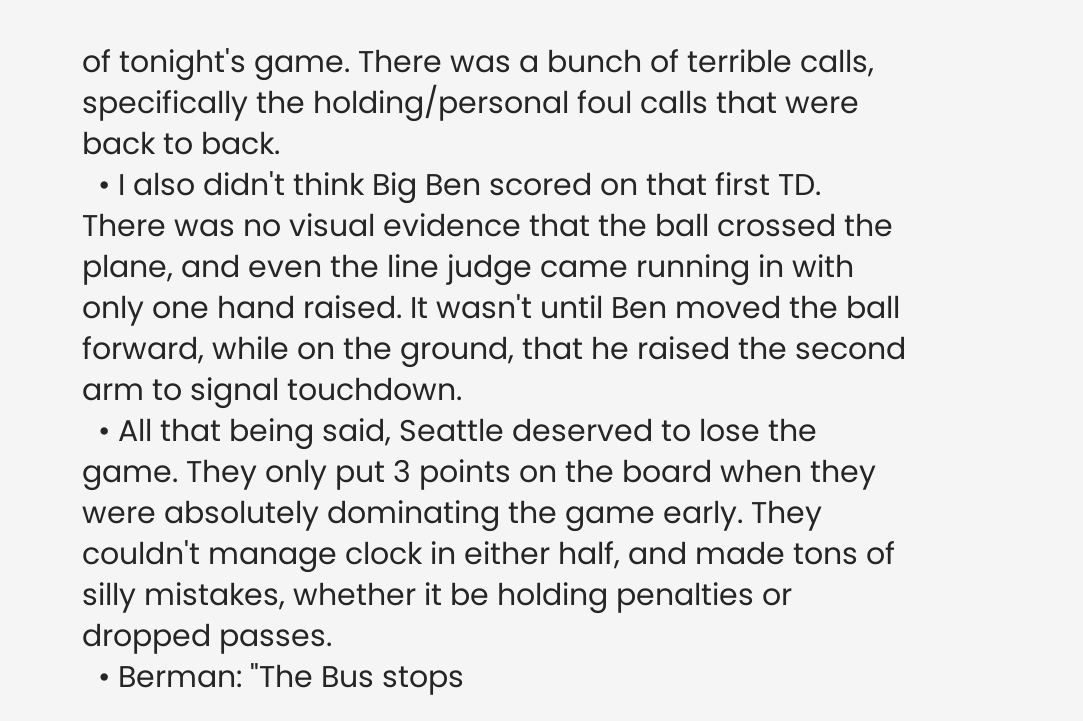of tonight's game. There was a bunch of terrible calls, specifically the holding/personal foul calls that were back to back.
  • I also didn't think Big Ben scored on that first TD. There was no visual evidence that the ball crossed the plane, and even the line judge came running in with only one hand raised. It wasn't until Ben moved the ball forward, while on the ground, that he raised the second arm to signal touchdown.
  • All that being said, Seattle deserved to lose the game. They only put 3 points on the board when they were absolutely dominating the game early. They couldn't manage clock in either half, and made tons of silly mistakes, whether it be holding penalties or dropped passes.
  • Berman: "The Bus stops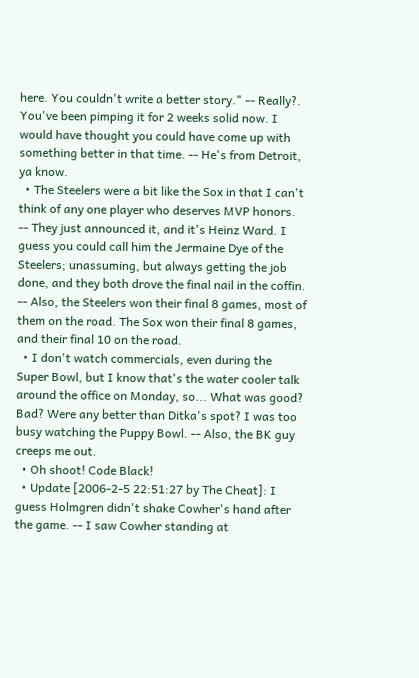here. You couldn't write a better story." -- Really?. You've been pimping it for 2 weeks solid now. I would have thought you could have come up with something better in that time. -- He's from Detroit, ya know.
  • The Steelers were a bit like the Sox in that I can't think of any one player who deserves MVP honors. -- They just announced it, and it's Heinz Ward. I guess you could call him the Jermaine Dye of the Steelers; unassuming, but always getting the job done, and they both drove the final nail in the coffin. -- Also, the Steelers won their final 8 games, most of them on the road. The Sox won their final 8 games, and their final 10 on the road.
  • I don't watch commercials, even during the Super Bowl, but I know that's the water cooler talk around the office on Monday, so... What was good? Bad? Were any better than Ditka's spot? I was too busy watching the Puppy Bowl. -- Also, the BK guy creeps me out.
  • Oh shoot! Code Black!
  • Update [2006-2-5 22:51:27 by The Cheat]: I guess Holmgren didn't shake Cowher's hand after the game. -- I saw Cowher standing at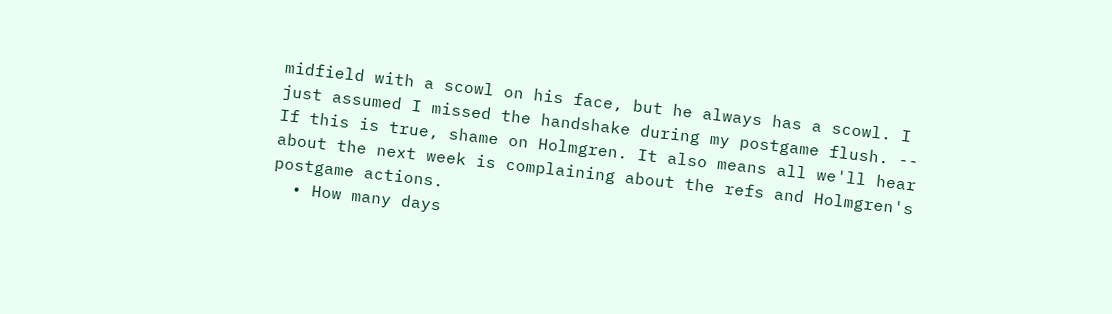midfield with a scowl on his face, but he always has a scowl. I just assumed I missed the handshake during my postgame flush. -- If this is true, shame on Holmgren. It also means all we'll hear about the next week is complaining about the refs and Holmgren's postgame actions.
  • How many days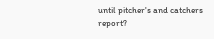until pitcher's and catchers report?